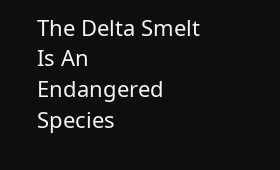The Delta Smelt Is An Endangered Species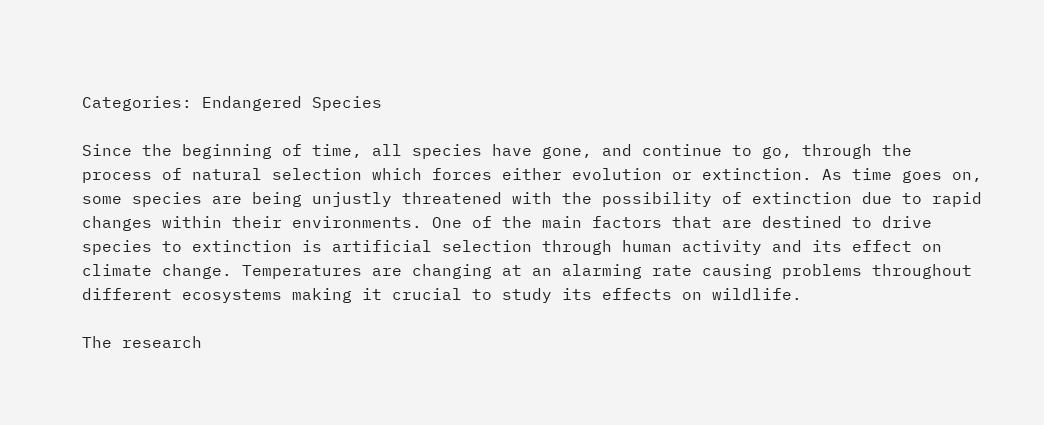Categories: Endangered Species

Since the beginning of time, all species have gone, and continue to go, through the process of natural selection which forces either evolution or extinction. As time goes on, some species are being unjustly threatened with the possibility of extinction due to rapid changes within their environments. One of the main factors that are destined to drive species to extinction is artificial selection through human activity and its effect on climate change. Temperatures are changing at an alarming rate causing problems throughout different ecosystems making it crucial to study its effects on wildlife.

The research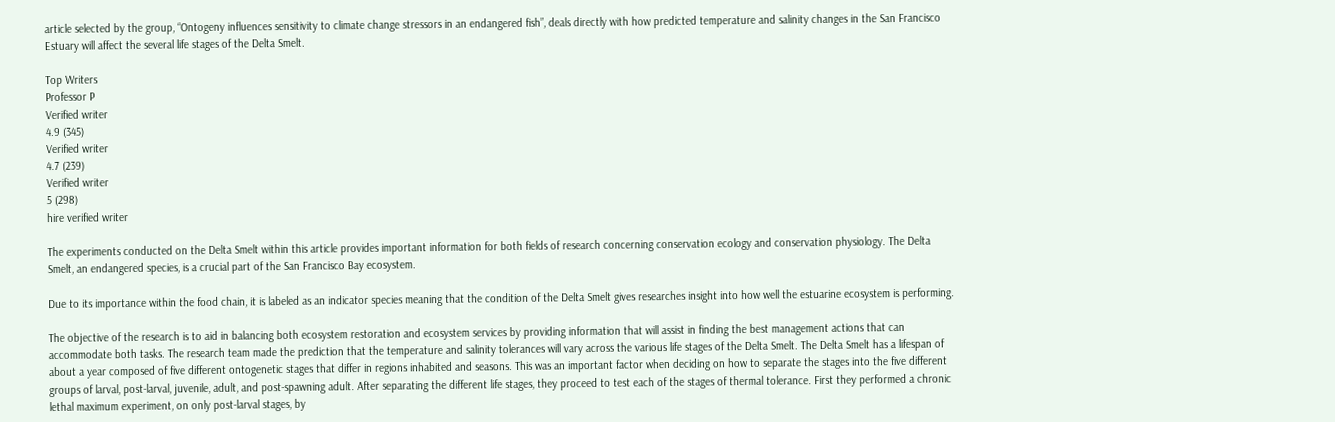article selected by the group, “Ontogeny influences sensitivity to climate change stressors in an endangered fish”, deals directly with how predicted temperature and salinity changes in the San Francisco Estuary will affect the several life stages of the Delta Smelt.

Top Writers
Professor P
Verified writer
4.9 (345)
Verified writer
4.7 (239)
Verified writer
5 (298)
hire verified writer

The experiments conducted on the Delta Smelt within this article provides important information for both fields of research concerning conservation ecology and conservation physiology. The Delta Smelt, an endangered species, is a crucial part of the San Francisco Bay ecosystem.

Due to its importance within the food chain, it is labeled as an indicator species meaning that the condition of the Delta Smelt gives researches insight into how well the estuarine ecosystem is performing.

The objective of the research is to aid in balancing both ecosystem restoration and ecosystem services by providing information that will assist in finding the best management actions that can accommodate both tasks. The research team made the prediction that the temperature and salinity tolerances will vary across the various life stages of the Delta Smelt. The Delta Smelt has a lifespan of about a year composed of five different ontogenetic stages that differ in regions inhabited and seasons. This was an important factor when deciding on how to separate the stages into the five different groups of larval, post-larval, juvenile, adult, and post-spawning adult. After separating the different life stages, they proceed to test each of the stages of thermal tolerance. First they performed a chronic lethal maximum experiment, on only post-larval stages, by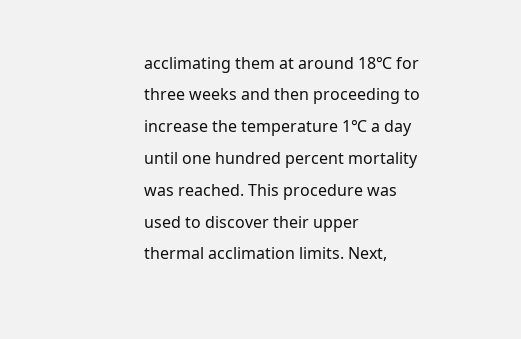acclimating them at around 18℃ for three weeks and then proceeding to increase the temperature 1℃ a day until one hundred percent mortality was reached. This procedure was used to discover their upper thermal acclimation limits. Next,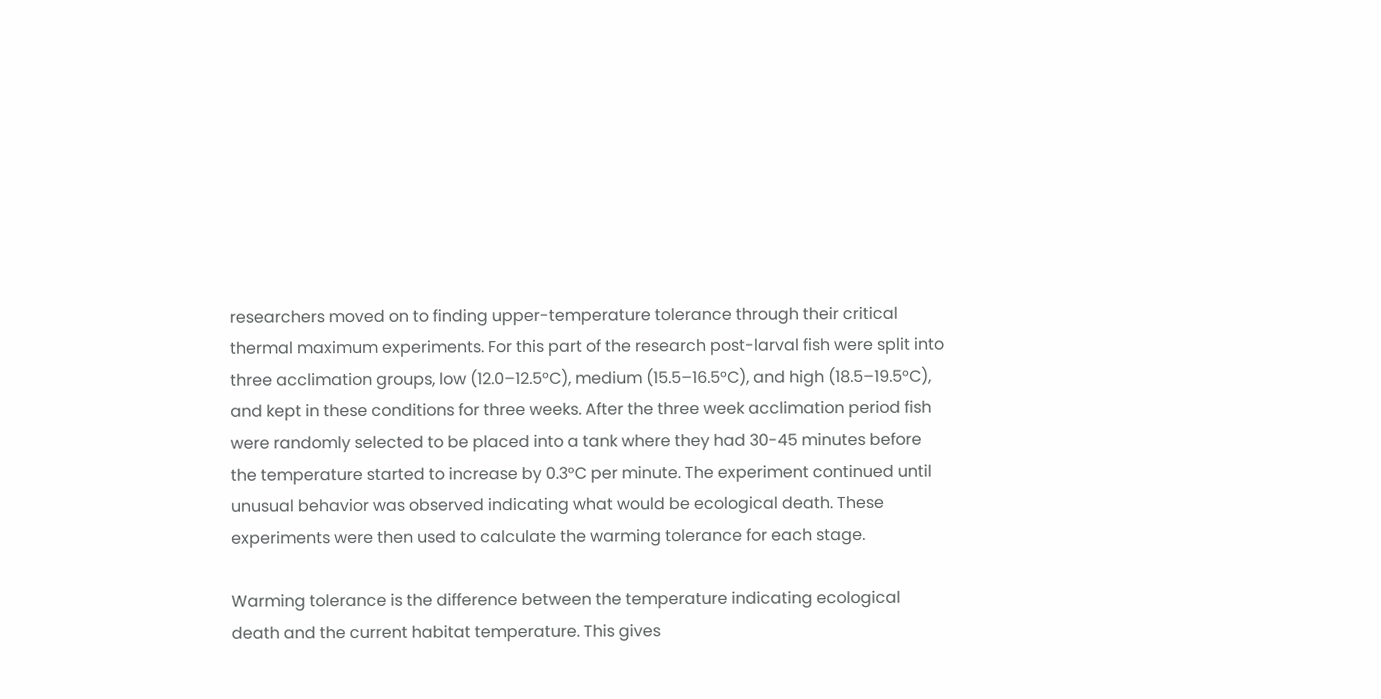researchers moved on to finding upper-temperature tolerance through their critical thermal maximum experiments. For this part of the research post-larval fish were split into three acclimation groups, low (12.0–12.5°C), medium (15.5–16.5°C), and high (18.5–19.5°C), and kept in these conditions for three weeks. After the three week acclimation period fish were randomly selected to be placed into a tank where they had 30-45 minutes before the temperature started to increase by 0.3°C per minute. The experiment continued until unusual behavior was observed indicating what would be ecological death. These experiments were then used to calculate the warming tolerance for each stage.

Warming tolerance is the difference between the temperature indicating ecological death and the current habitat temperature. This gives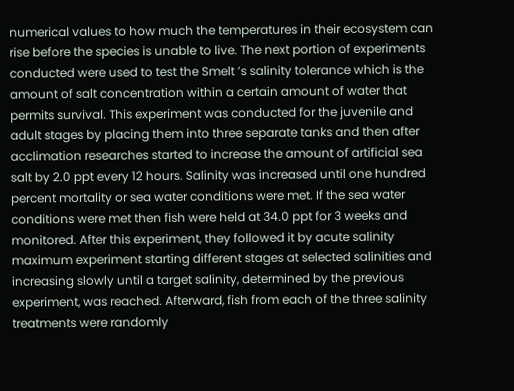numerical values to how much the temperatures in their ecosystem can rise before the species is unable to live. The next portion of experiments conducted were used to test the Smelt ’s salinity tolerance which is the amount of salt concentration within a certain amount of water that permits survival. This experiment was conducted for the juvenile and adult stages by placing them into three separate tanks and then after acclimation researches started to increase the amount of artificial sea salt by 2.0 ppt every 12 hours. Salinity was increased until one hundred percent mortality or sea water conditions were met. If the sea water conditions were met then fish were held at 34.0 ppt for 3 weeks and monitored. After this experiment, they followed it by acute salinity maximum experiment starting different stages at selected salinities and increasing slowly until a target salinity, determined by the previous experiment, was reached. Afterward, fish from each of the three salinity treatments were randomly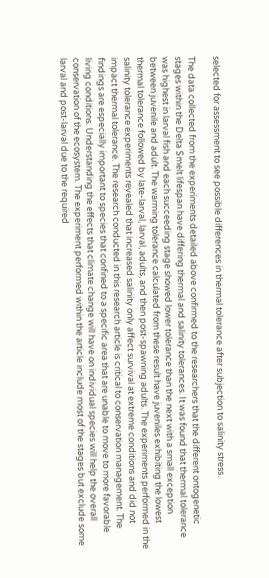selected for assessment to see possible differences in thermal tolerance after subjection to salinity stress.

The data collected from the experiments detailed above confirmed to the researchers that the different ontogenetic stages within the Delta Smelt lifespan have differing thermal and salinity tolerances. It was found that thermal tolerance was highest in larval fish and each succeeding stage showed lower tolerance than the next with a small exception between juvenile and adult. The warming tolerance calculated from these result have juveniles exhibiting the lowest thermal tolerance followed by late-larval, larval, adults, and then post-spawning adults. The experiments performed in the salinity tolerance experiments revealed that increased salinity only affect survival at extreme conditions and did not impact thermal tolerance. The research conducted in this research article is critical to conservation management. The findings are especially important to species that confined to a specific area that are unable to move to more favorable living conditions. Understanding the effects that climate change will have on individual species will help the overall conservation of the ecosystem. The experiment performed within the article include most of the stages but exclude some larval and post-larval due to the required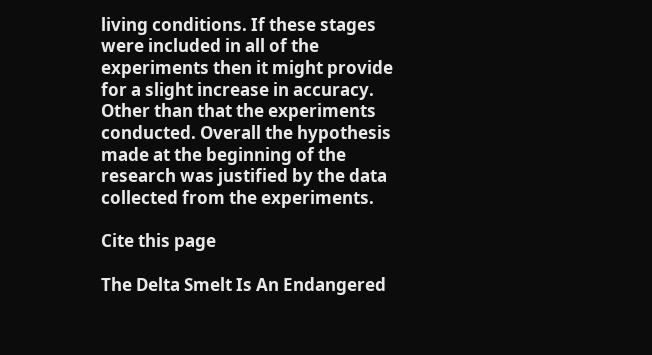living conditions. If these stages were included in all of the experiments then it might provide for a slight increase in accuracy. Other than that the experiments conducted. Overall the hypothesis made at the beginning of the research was justified by the data collected from the experiments.

Cite this page

The Delta Smelt Is An Endangered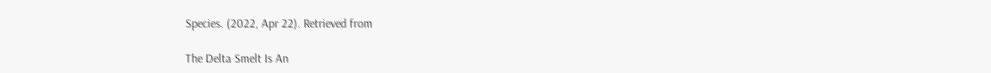Species. (2022, Apr 22). Retrieved from

The Delta Smelt Is An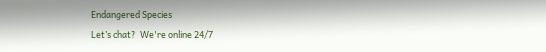Endangered Species
Let’s chat?  We're online 24/7